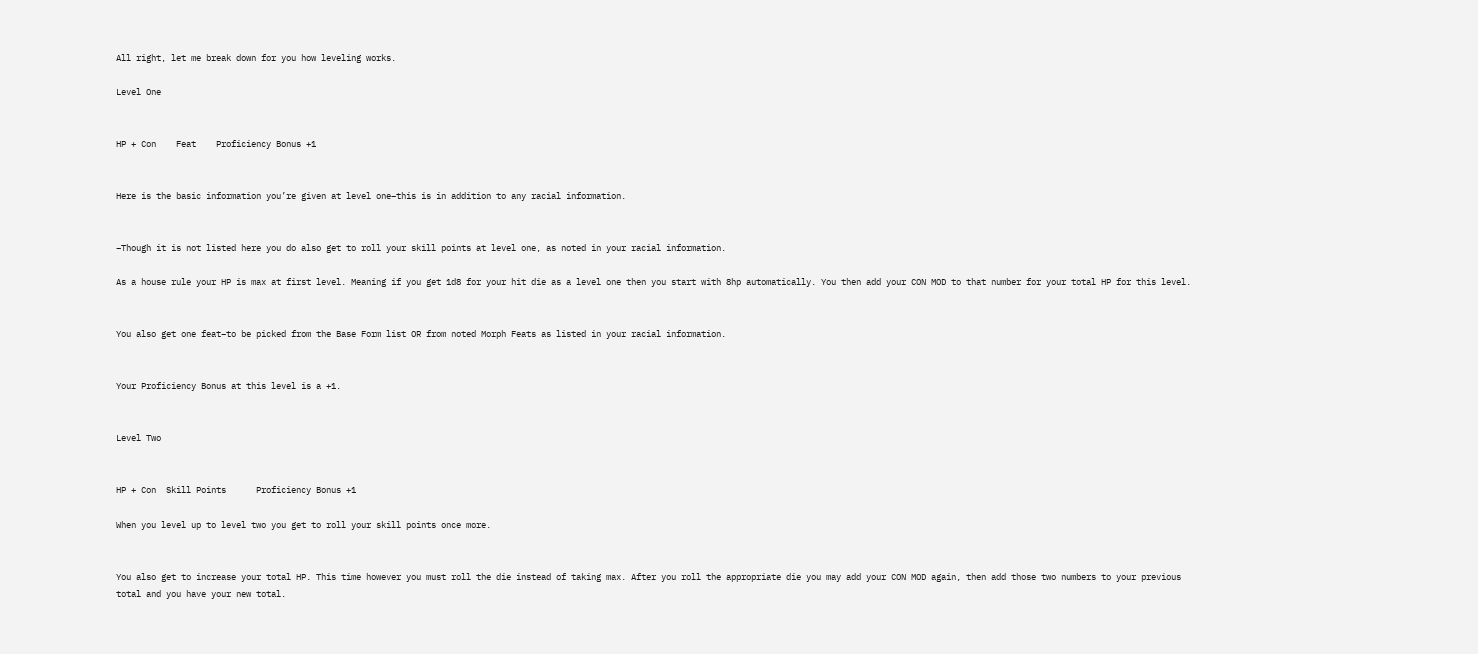All right, let me break down for you how leveling works.

Level One


HP + Con    Feat    Proficiency Bonus +1


Here is the basic information you’re given at level one–this is in addition to any racial information.


–Though it is not listed here you do also get to roll your skill points at level one, as noted in your racial information.

As a house rule your HP is max at first level. Meaning if you get 1d8 for your hit die as a level one then you start with 8hp automatically. You then add your CON MOD to that number for your total HP for this level.


You also get one feat–to be picked from the Base Form list OR from noted Morph Feats as listed in your racial information.


Your Proficiency Bonus at this level is a +1.


Level Two


HP + Con  Skill Points      Proficiency Bonus +1

When you level up to level two you get to roll your skill points once more.


You also get to increase your total HP. This time however you must roll the die instead of taking max. After you roll the appropriate die you may add your CON MOD again, then add those two numbers to your previous total and you have your new total.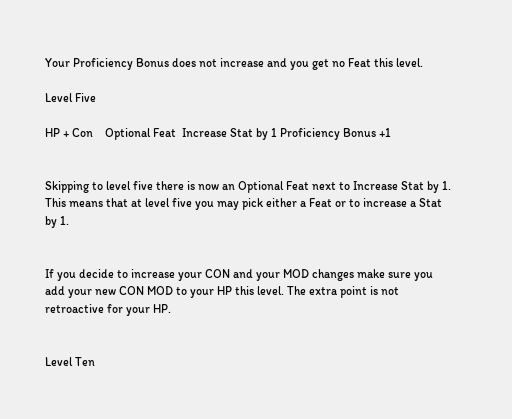Your Proficiency Bonus does not increase and you get no Feat this level.

Level Five

HP + Con    Optional Feat  Increase Stat by 1 Proficiency Bonus +1


Skipping to level five there is now an Optional Feat next to Increase Stat by 1. This means that at level five you may pick either a Feat or to increase a Stat by 1.


If you decide to increase your CON and your MOD changes make sure you add your new CON MOD to your HP this level. The extra point is not retroactive for your HP.


Level Ten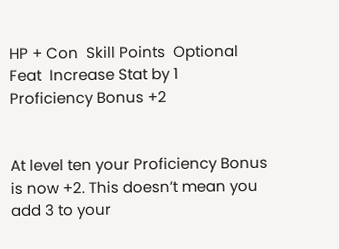HP + Con  Skill Points  Optional Feat  Increase Stat by 1  Proficiency Bonus +2


At level ten your Proficiency Bonus is now +2. This doesn’t mean you add 3 to your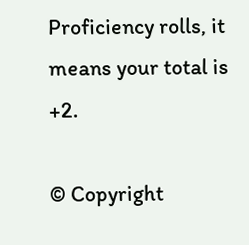Proficiency rolls, it means your total is +2.

© Copyright